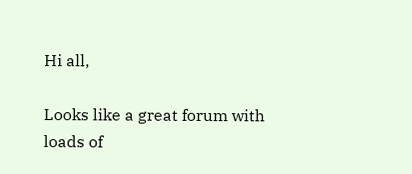Hi all,

Looks like a great forum with loads of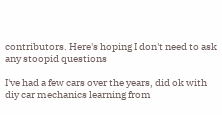contributors. Here's hoping I don't need to ask any stoopid questions

I've had a few cars over the years, did ok with diy car mechanics learning from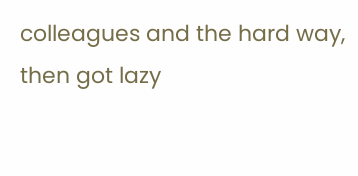colleagues and the hard way, then got lazy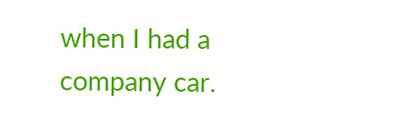when I had a company car.